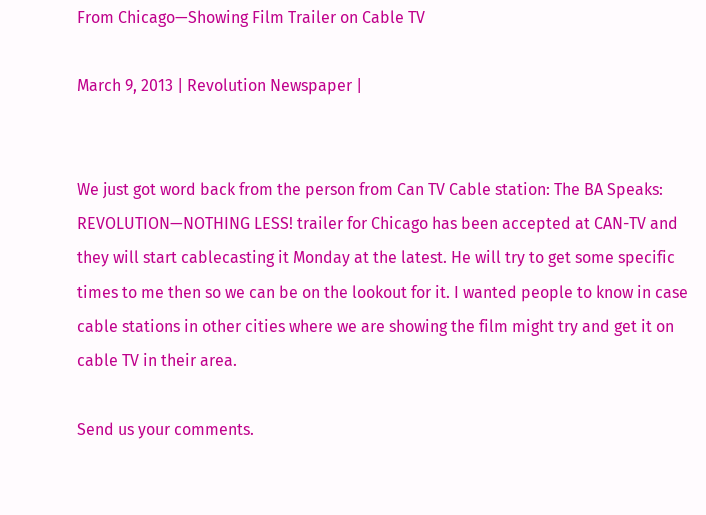From Chicago—Showing Film Trailer on Cable TV

March 9, 2013 | Revolution Newspaper |


We just got word back from the person from Can TV Cable station: The BA Speaks: REVOLUTION—NOTHING LESS! trailer for Chicago has been accepted at CAN-TV and they will start cablecasting it Monday at the latest. He will try to get some specific times to me then so we can be on the lookout for it. I wanted people to know in case cable stations in other cities where we are showing the film might try and get it on cable TV in their area.

Send us your comments.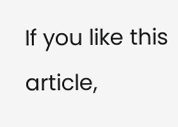If you like this article,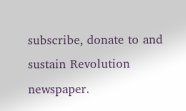subscribe, donate to and sustain Revolution newspaper.